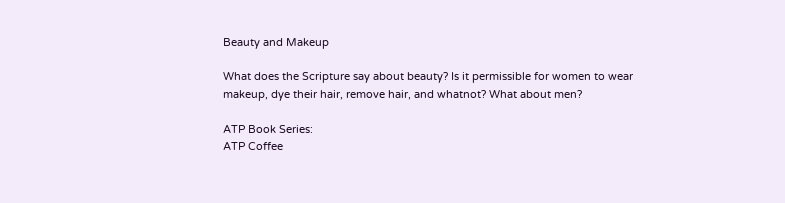Beauty and Makeup

What does the Scripture say about beauty? Is it permissible for women to wear makeup, dye their hair, remove hair, and whatnot? What about men?

ATP Book Series:
ATP Coffee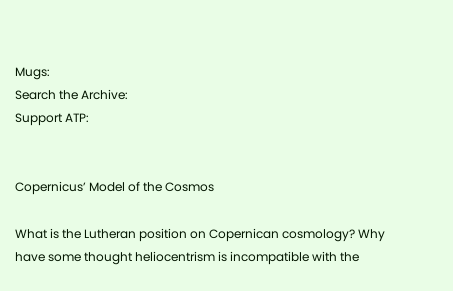Mugs:
Search the Archive:
Support ATP:


Copernicus’ Model of the Cosmos

What is the Lutheran position on Copernican cosmology? Why have some thought heliocentrism is incompatible with the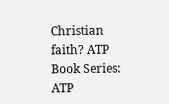Christian faith? ATP Book Series: ATP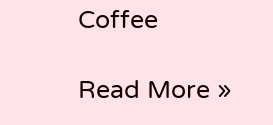Coffee

Read More »